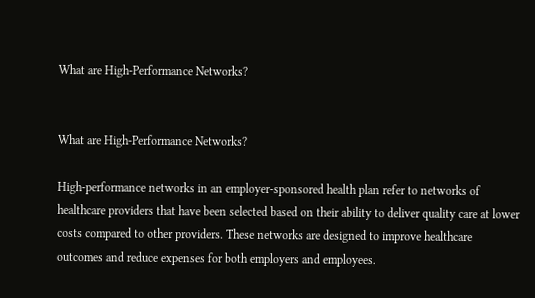What are High-Performance Networks?


What are High-Performance Networks?

High-performance networks in an employer-sponsored health plan refer to networks of healthcare providers that have been selected based on their ability to deliver quality care at lower costs compared to other providers. These networks are designed to improve healthcare outcomes and reduce expenses for both employers and employees.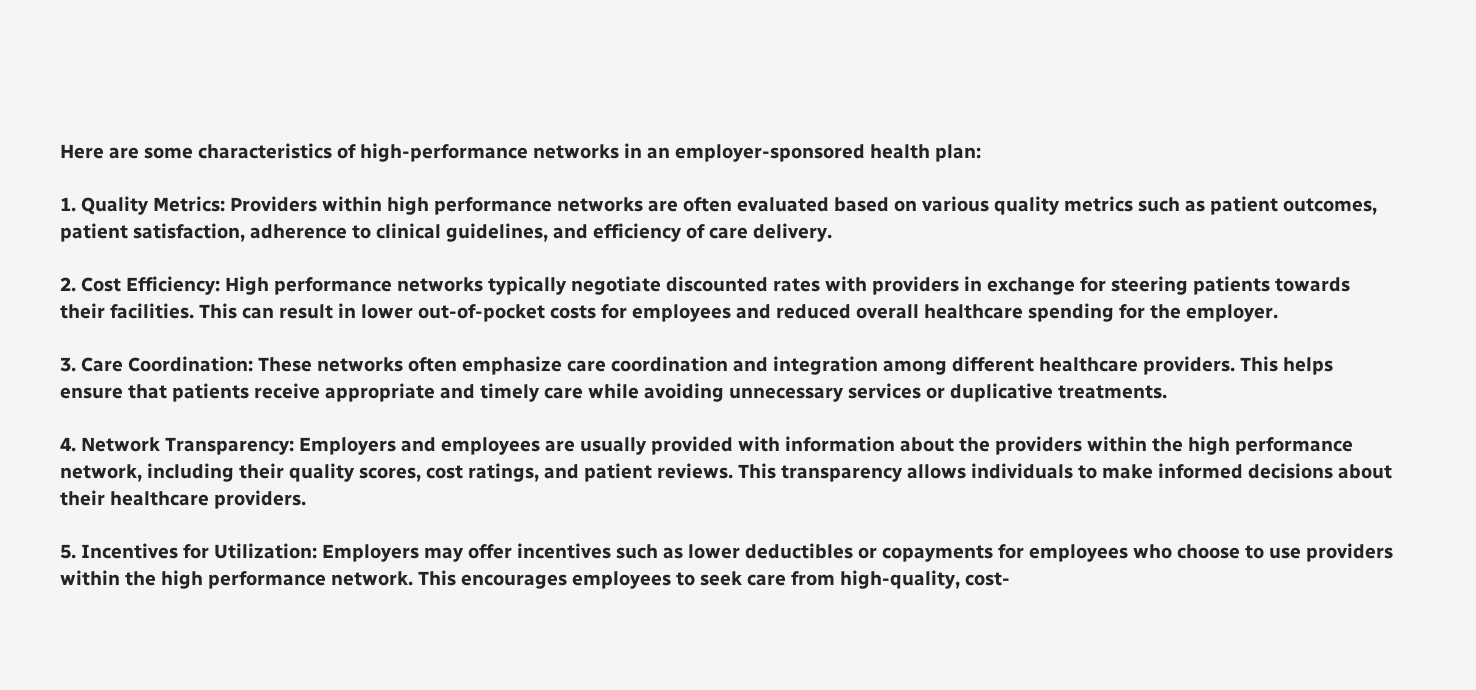Here are some characteristics of high-performance networks in an employer-sponsored health plan:

1. Quality Metrics: Providers within high performance networks are often evaluated based on various quality metrics such as patient outcomes, patient satisfaction, adherence to clinical guidelines, and efficiency of care delivery.

2. Cost Efficiency: High performance networks typically negotiate discounted rates with providers in exchange for steering patients towards their facilities. This can result in lower out-of-pocket costs for employees and reduced overall healthcare spending for the employer.

3. Care Coordination: These networks often emphasize care coordination and integration among different healthcare providers. This helps ensure that patients receive appropriate and timely care while avoiding unnecessary services or duplicative treatments.

4. Network Transparency: Employers and employees are usually provided with information about the providers within the high performance network, including their quality scores, cost ratings, and patient reviews. This transparency allows individuals to make informed decisions about their healthcare providers.

5. Incentives for Utilization: Employers may offer incentives such as lower deductibles or copayments for employees who choose to use providers within the high performance network. This encourages employees to seek care from high-quality, cost-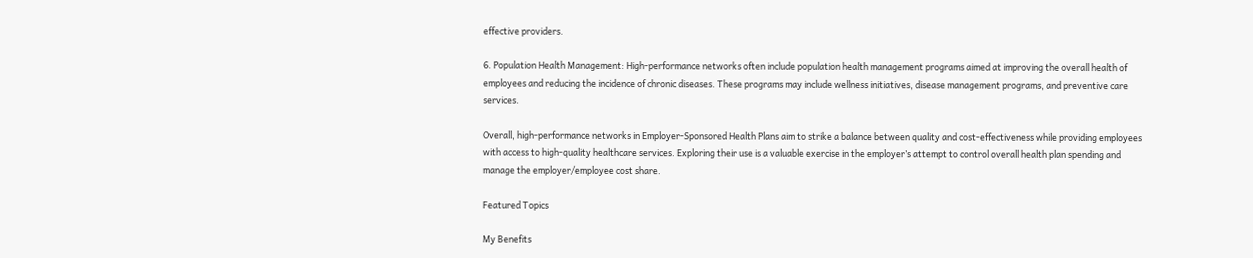effective providers.

6. Population Health Management: High-performance networks often include population health management programs aimed at improving the overall health of employees and reducing the incidence of chronic diseases. These programs may include wellness initiatives, disease management programs, and preventive care services.

Overall, high-performance networks in Employer-Sponsored Health Plans aim to strike a balance between quality and cost-effectiveness while providing employees with access to high-quality healthcare services. Exploring their use is a valuable exercise in the employer’s attempt to control overall health plan spending and manage the employer/employee cost share.

Featured Topics

My Benefits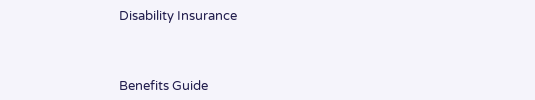Disability Insurance



Benefits Guide